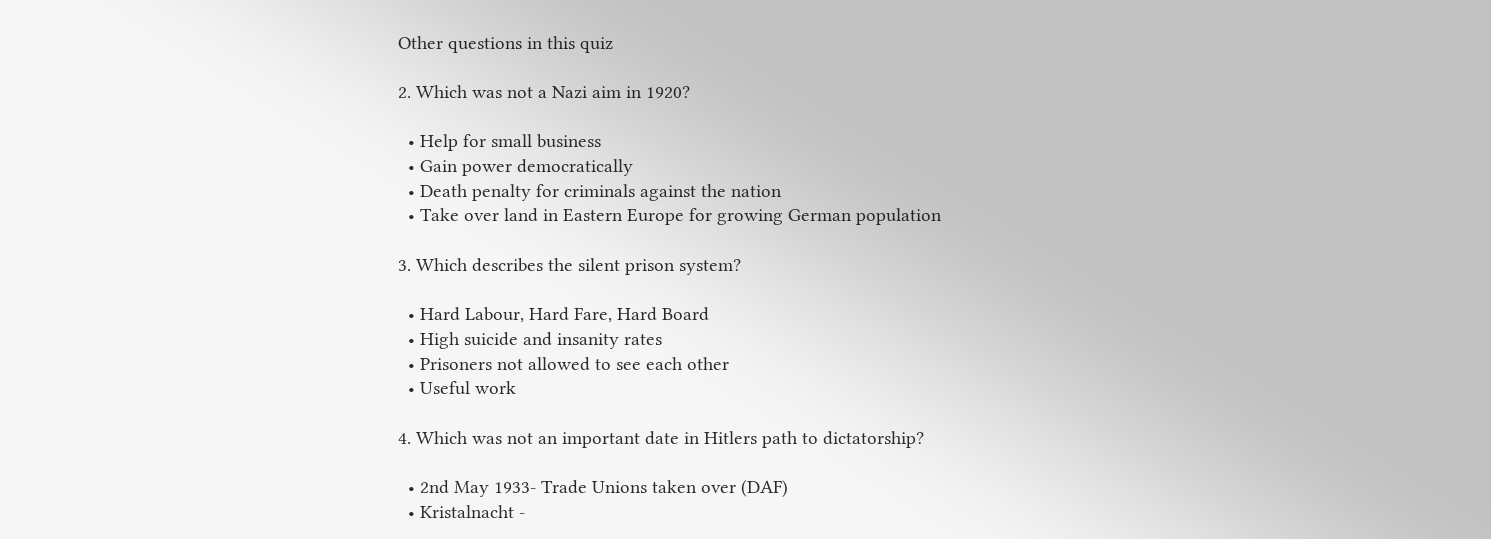Other questions in this quiz

2. Which was not a Nazi aim in 1920?

  • Help for small business
  • Gain power democratically
  • Death penalty for criminals against the nation
  • Take over land in Eastern Europe for growing German population

3. Which describes the silent prison system?

  • Hard Labour, Hard Fare, Hard Board
  • High suicide and insanity rates
  • Prisoners not allowed to see each other
  • Useful work

4. Which was not an important date in Hitlers path to dictatorship?

  • 2nd May 1933- Trade Unions taken over (DAF)
  • Kristalnacht -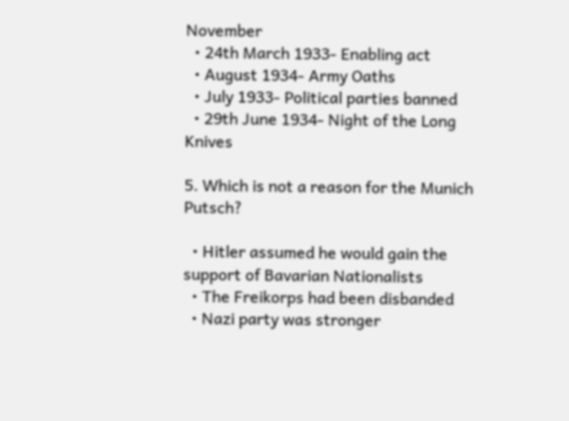November
  • 24th March 1933- Enabling act
  • August 1934- Army Oaths
  • July 1933- Political parties banned
  • 29th June 1934- Night of the Long Knives

5. Which is not a reason for the Munich Putsch?

  • Hitler assumed he would gain the support of Bavarian Nationalists
  • The Freikorps had been disbanded
  • Nazi party was stronger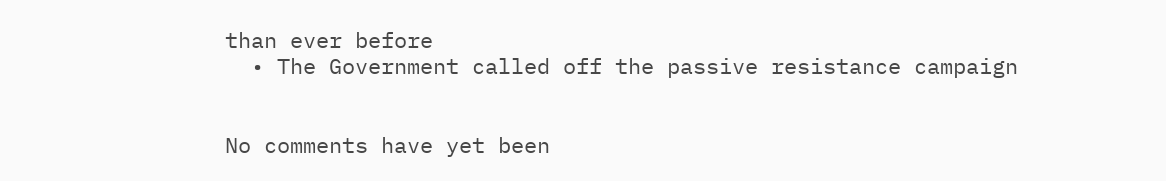than ever before
  • The Government called off the passive resistance campaign


No comments have yet been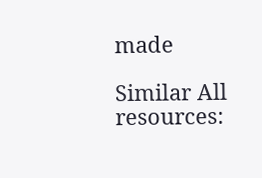made

Similar All resources: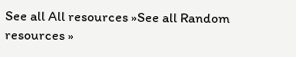See all All resources »See all Random resources »